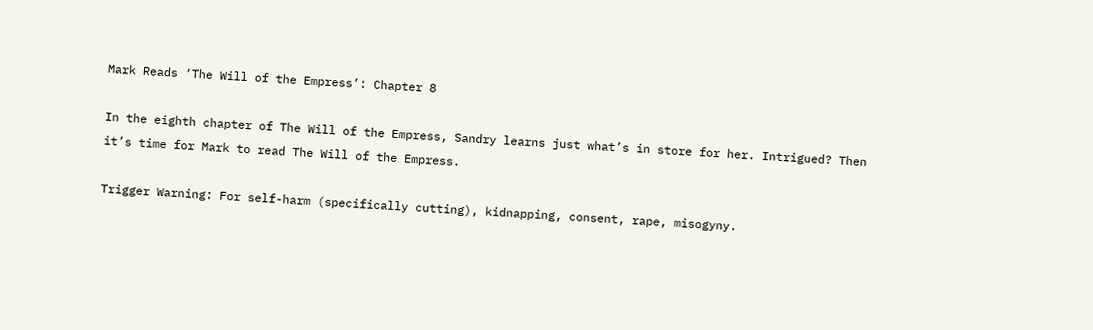Mark Reads ‘The Will of the Empress’: Chapter 8

In the eighth chapter of The Will of the Empress, Sandry learns just what’s in store for her. Intrigued? Then it’s time for Mark to read The Will of the Empress.

Trigger Warning: For self-harm (specifically cutting), kidnapping, consent, rape, misogyny.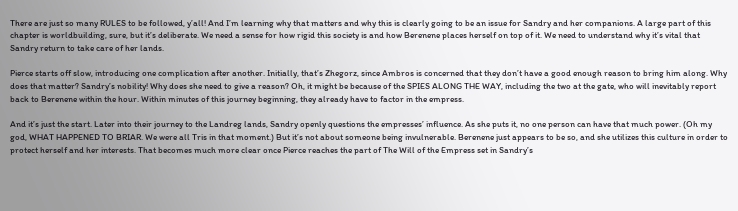There are just so many RULES to be followed, y’all! And I’m learning why that matters and why this is clearly going to be an issue for Sandry and her companions. A large part of this chapter is worldbuilding, sure, but it’s deliberate. We need a sense for how rigid this society is and how Berenene places herself on top of it. We need to understand why it’s vital that Sandry return to take care of her lands.

Pierce starts off slow, introducing one complication after another. Initially, that’s Zhegorz, since Ambros is concerned that they don’t have a good enough reason to bring him along. Why does that matter? Sandry’s nobility! Why does she need to give a reason? Oh, it might be because of the SPIES ALONG THE WAY, including the two at the gate, who will inevitably report back to Berenene within the hour. Within minutes of this journey beginning, they already have to factor in the empress.

And it’s just the start. Later into their journey to the Landreg lands, Sandry openly questions the empresses’ influence. As she puts it, no one person can have that much power. (Oh my god, WHAT HAPPENED TO BRIAR. We were all Tris in that moment.) But it’s not about someone being invulnerable. Berenene just appears to be so, and she utilizes this culture in order to protect herself and her interests. That becomes much more clear once Pierce reaches the part of The Will of the Empress set in Sandry’s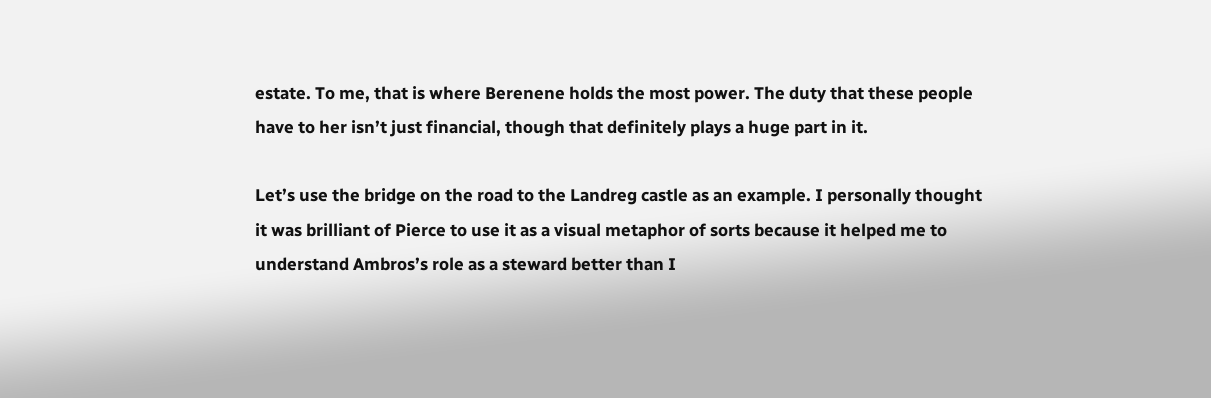estate. To me, that is where Berenene holds the most power. The duty that these people have to her isn’t just financial, though that definitely plays a huge part in it.

Let’s use the bridge on the road to the Landreg castle as an example. I personally thought it was brilliant of Pierce to use it as a visual metaphor of sorts because it helped me to understand Ambros’s role as a steward better than I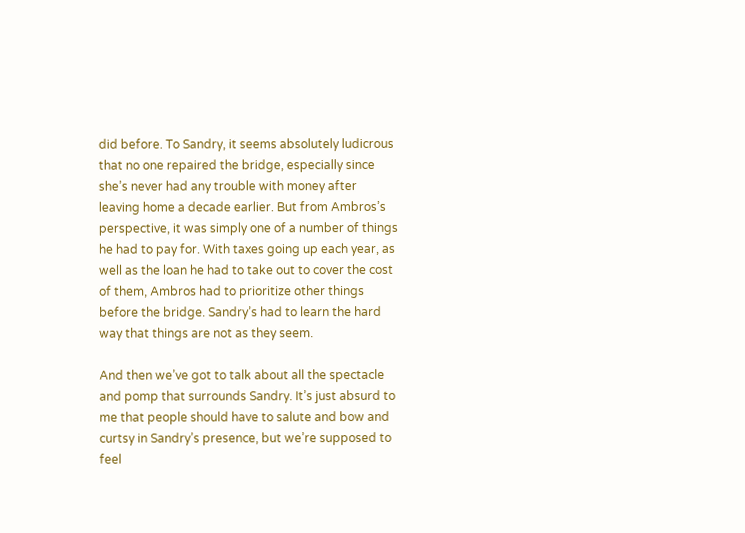did before. To Sandry, it seems absolutely ludicrous that no one repaired the bridge, especially since she’s never had any trouble with money after leaving home a decade earlier. But from Ambros’s perspective, it was simply one of a number of things he had to pay for. With taxes going up each year, as well as the loan he had to take out to cover the cost of them, Ambros had to prioritize other things before the bridge. Sandry’s had to learn the hard way that things are not as they seem.

And then we’ve got to talk about all the spectacle and pomp that surrounds Sandry. It’s just absurd to me that people should have to salute and bow and curtsy in Sandry’s presence, but we’re supposed to feel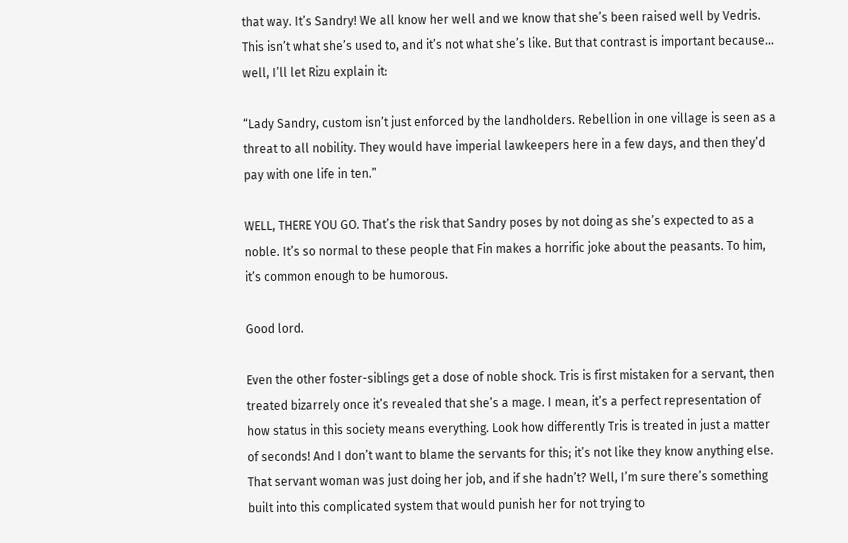that way. It’s Sandry! We all know her well and we know that she’s been raised well by Vedris. This isn’t what she’s used to, and it’s not what she’s like. But that contrast is important because… well, I’ll let Rizu explain it:

“Lady Sandry, custom isn’t just enforced by the landholders. Rebellion in one village is seen as a threat to all nobility. They would have imperial lawkeepers here in a few days, and then they’d pay with one life in ten.”

WELL, THERE YOU GO. That’s the risk that Sandry poses by not doing as she’s expected to as a noble. It’s so normal to these people that Fin makes a horrific joke about the peasants. To him, it’s common enough to be humorous.

Good lord.

Even the other foster-siblings get a dose of noble shock. Tris is first mistaken for a servant, then treated bizarrely once it’s revealed that she’s a mage. I mean, it’s a perfect representation of how status in this society means everything. Look how differently Tris is treated in just a matter of seconds! And I don’t want to blame the servants for this; it’s not like they know anything else. That servant woman was just doing her job, and if she hadn’t? Well, I’m sure there’s something built into this complicated system that would punish her for not trying to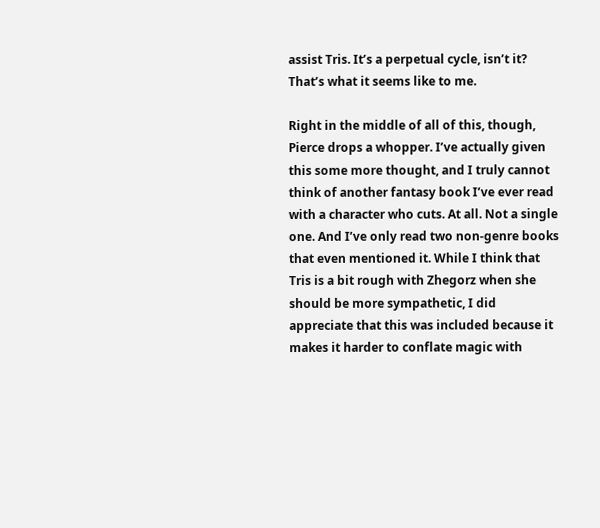assist Tris. It’s a perpetual cycle, isn’t it? That’s what it seems like to me.

Right in the middle of all of this, though, Pierce drops a whopper. I’ve actually given this some more thought, and I truly cannot think of another fantasy book I’ve ever read with a character who cuts. At all. Not a single one. And I’ve only read two non-genre books that even mentioned it. While I think that Tris is a bit rough with Zhegorz when she should be more sympathetic, I did appreciate that this was included because it makes it harder to conflate magic with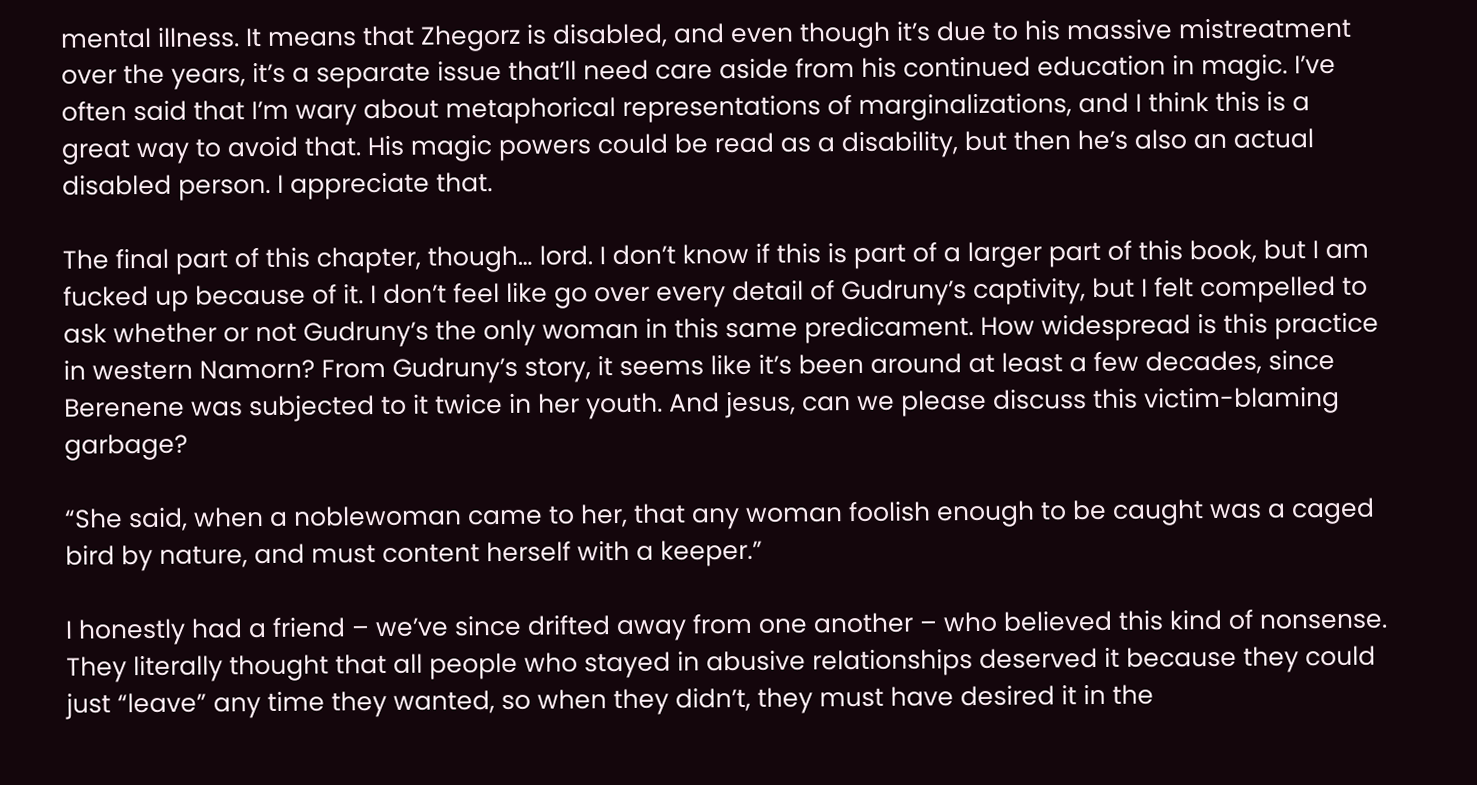mental illness. It means that Zhegorz is disabled, and even though it’s due to his massive mistreatment over the years, it’s a separate issue that’ll need care aside from his continued education in magic. I’ve often said that I’m wary about metaphorical representations of marginalizations, and I think this is a great way to avoid that. His magic powers could be read as a disability, but then he’s also an actual disabled person. I appreciate that.

The final part of this chapter, though… lord. I don’t know if this is part of a larger part of this book, but I am fucked up because of it. I don’t feel like go over every detail of Gudruny’s captivity, but I felt compelled to ask whether or not Gudruny’s the only woman in this same predicament. How widespread is this practice in western Namorn? From Gudruny’s story, it seems like it’s been around at least a few decades, since Berenene was subjected to it twice in her youth. And jesus, can we please discuss this victim-blaming garbage?

“She said, when a noblewoman came to her, that any woman foolish enough to be caught was a caged bird by nature, and must content herself with a keeper.”

I honestly had a friend – we’ve since drifted away from one another – who believed this kind of nonsense. They literally thought that all people who stayed in abusive relationships deserved it because they could just “leave” any time they wanted, so when they didn’t, they must have desired it in the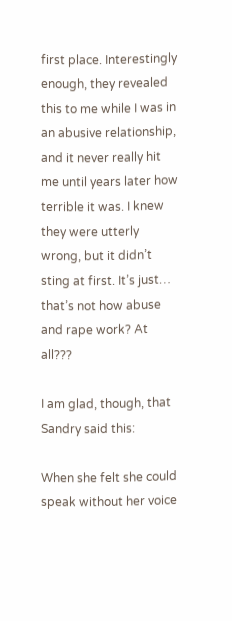first place. Interestingly enough, they revealed this to me while I was in an abusive relationship, and it never really hit me until years later how terrible it was. I knew they were utterly wrong, but it didn’t sting at first. It’s just… that’s not how abuse and rape work? At all???

I am glad, though, that Sandry said this:

When she felt she could speak without her voice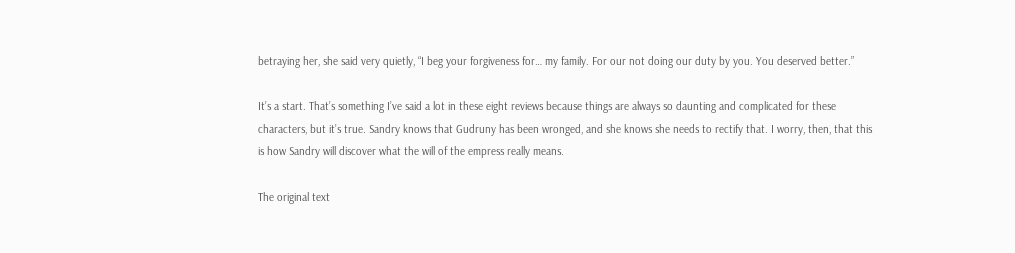betraying her, she said very quietly, “I beg your forgiveness for… my family. For our not doing our duty by you. You deserved better.”

It’s a start. That’s something I’ve said a lot in these eight reviews because things are always so daunting and complicated for these characters, but it’s true. Sandry knows that Gudruny has been wronged, and she knows she needs to rectify that. I worry, then, that this is how Sandry will discover what the will of the empress really means.

The original text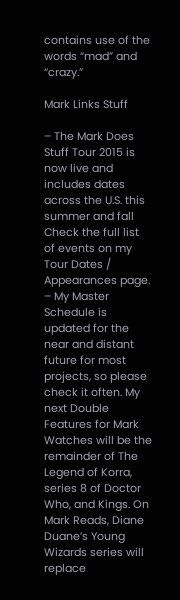contains use of the words “mad” and “crazy.”

Mark Links Stuff

– The Mark Does Stuff Tour 2015 is now live and includes dates across the U.S. this summer and fall Check the full list of events on my Tour Dates / Appearances page.
– My Master Schedule is updated for the near and distant future for most projects, so please check it often. My next Double Features for Mark Watches will be the remainder of The Legend of Korra, series 8 of Doctor Who, and Kings. On Mark Reads, Diane Duane’s Young Wizards series will replace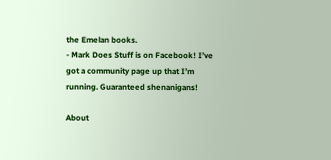the Emelan books.
- Mark Does Stuff is on Facebook! I’ve got a community page up that I’m running. Guaranteed shenanigans!

About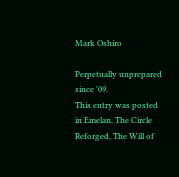Mark Oshiro

Perpetually unprepared since '09.
This entry was posted in Emelan, The Circle Reforged, The Will of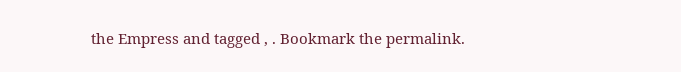the Empress and tagged , . Bookmark the permalink.